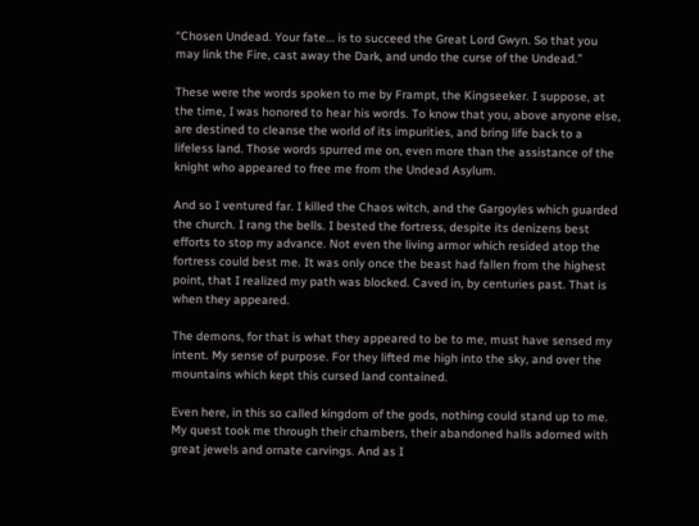“Chosen Undead. Your fate... is to succeed the Great Lord Gwyn. So that you may link the Fire, cast away the Dark, and undo the curse of the Undead.”

These were the words spoken to me by Frampt, the Kingseeker. I suppose, at the time, I was honored to hear his words. To know that you, above anyone else, are destined to cleanse the world of its impurities, and bring life back to a lifeless land. Those words spurred me on, even more than the assistance of the knight who appeared to free me from the Undead Asylum.

And so I ventured far. I killed the Chaos witch, and the Gargoyles which guarded the church. I rang the bells. I bested the fortress, despite its denizens best efforts to stop my advance. Not even the living armor which resided atop the fortress could best me. It was only once the beast had fallen from the highest point, that I realized my path was blocked. Caved in, by centuries past. That is when they appeared.

The demons, for that is what they appeared to be to me, must have sensed my intent. My sense of purpose. For they lifted me high into the sky, and over the mountains which kept this cursed land contained.

Even here, in this so called kingdom of the gods, nothing could stand up to me. My quest took me through their chambers, their abandoned halls adorned with great jewels and ornate carvings. And as I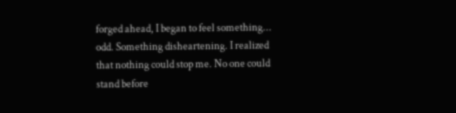forged ahead, I began to feel something... odd. Something disheartening. I realized that nothing could stop me. No one could stand before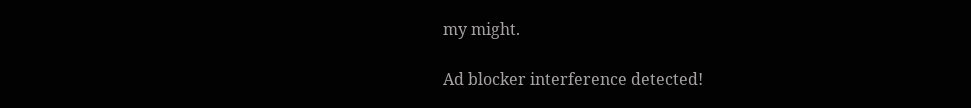my might.

Ad blocker interference detected!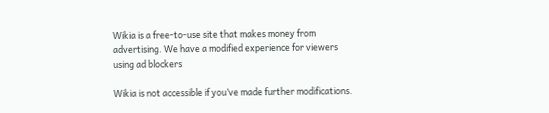Wikia is a free-to-use site that makes money from advertising. We have a modified experience for viewers using ad blockers

Wikia is not accessible if you’ve made further modifications.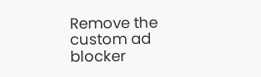Remove the custom ad blocker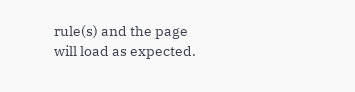rule(s) and the page will load as expected.